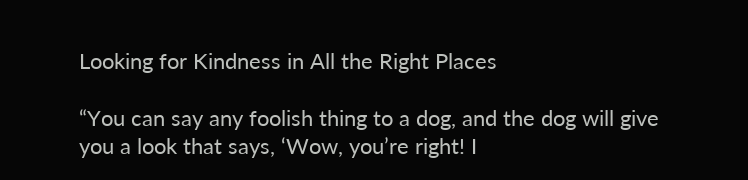Looking for Kindness in All the Right Places

“You can say any foolish thing to a dog, and the dog will give you a look that says, ‘Wow, you’re right! I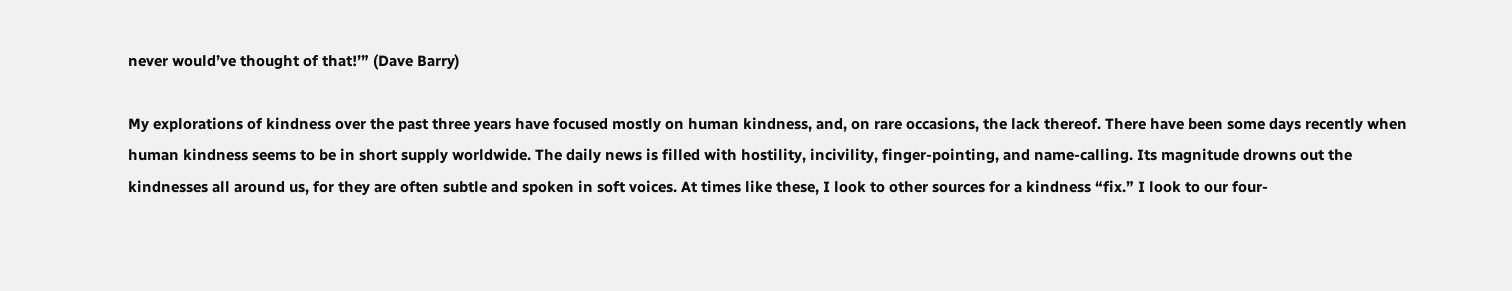never would’ve thought of that!’” (Dave Barry)

My explorations of kindness over the past three years have focused mostly on human kindness, and, on rare occasions, the lack thereof. There have been some days recently when human kindness seems to be in short supply worldwide. The daily news is filled with hostility, incivility, finger-pointing, and name-calling. Its magnitude drowns out the kindnesses all around us, for they are often subtle and spoken in soft voices. At times like these, I look to other sources for a kindness “fix.” I look to our four-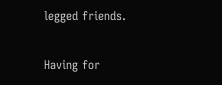legged friends.

Having for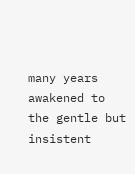many years awakened to the gentle but insistent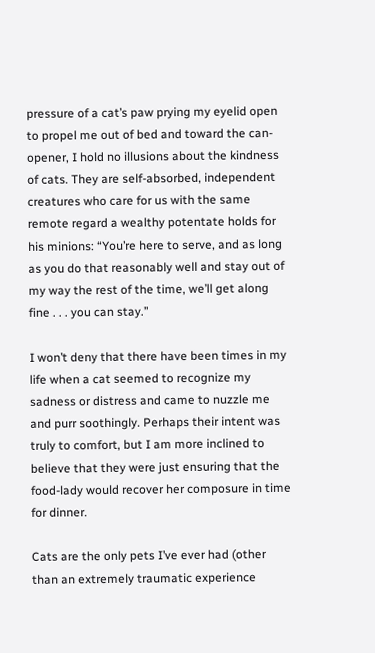pressure of a cat’s paw prying my eyelid open to propel me out of bed and toward the can-opener, I hold no illusions about the kindness of cats. They are self-absorbed, independent creatures who care for us with the same remote regard a wealthy potentate holds for his minions: “You’re here to serve, and as long as you do that reasonably well and stay out of my way the rest of the time, we’ll get along fine . . . you can stay.”

I won’t deny that there have been times in my life when a cat seemed to recognize my sadness or distress and came to nuzzle me and purr soothingly. Perhaps their intent was truly to comfort, but I am more inclined to believe that they were just ensuring that the food-lady would recover her composure in time for dinner.

Cats are the only pets I’ve ever had (other than an extremely traumatic experience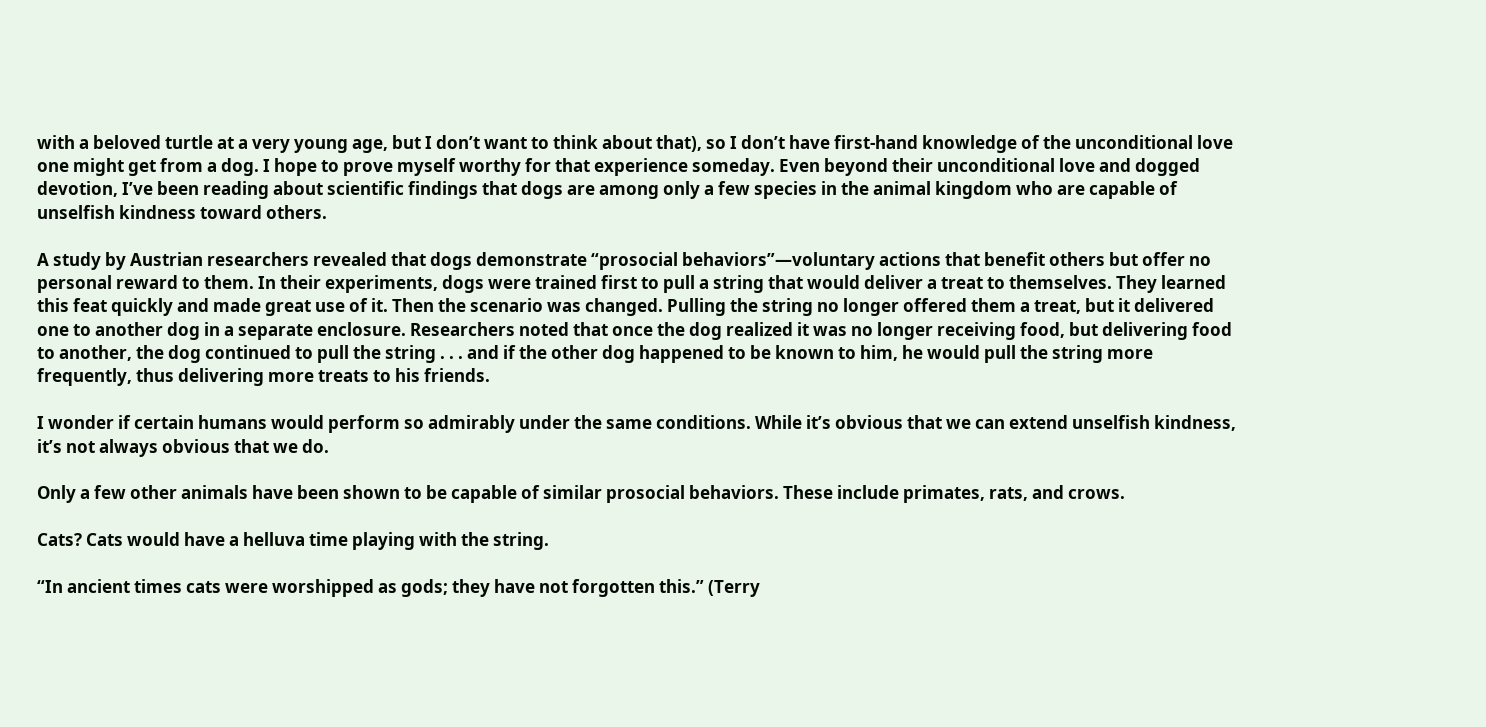with a beloved turtle at a very young age, but I don’t want to think about that), so I don’t have first-hand knowledge of the unconditional love one might get from a dog. I hope to prove myself worthy for that experience someday. Even beyond their unconditional love and dogged devotion, I’ve been reading about scientific findings that dogs are among only a few species in the animal kingdom who are capable of unselfish kindness toward others.

A study by Austrian researchers revealed that dogs demonstrate “prosocial behaviors”—voluntary actions that benefit others but offer no personal reward to them. In their experiments, dogs were trained first to pull a string that would deliver a treat to themselves. They learned this feat quickly and made great use of it. Then the scenario was changed. Pulling the string no longer offered them a treat, but it delivered one to another dog in a separate enclosure. Researchers noted that once the dog realized it was no longer receiving food, but delivering food to another, the dog continued to pull the string . . . and if the other dog happened to be known to him, he would pull the string more frequently, thus delivering more treats to his friends.

I wonder if certain humans would perform so admirably under the same conditions. While it’s obvious that we can extend unselfish kindness, it’s not always obvious that we do.

Only a few other animals have been shown to be capable of similar prosocial behaviors. These include primates, rats, and crows.

Cats? Cats would have a helluva time playing with the string.

“In ancient times cats were worshipped as gods; they have not forgotten this.” (Terry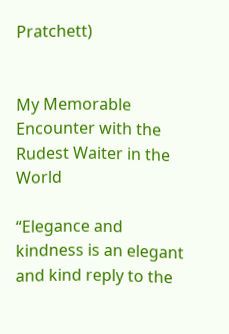Pratchett)


My Memorable Encounter with the Rudest Waiter in the World

“Elegance and kindness is an elegant and kind reply to the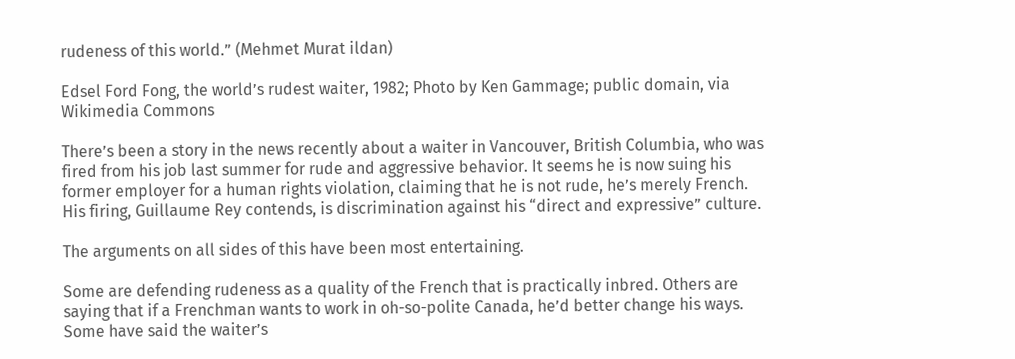rudeness of this world.” (Mehmet Murat ildan)

Edsel Ford Fong, the world’s rudest waiter, 1982; Photo by Ken Gammage; public domain, via Wikimedia Commons

There’s been a story in the news recently about a waiter in Vancouver, British Columbia, who was fired from his job last summer for rude and aggressive behavior. It seems he is now suing his former employer for a human rights violation, claiming that he is not rude, he’s merely French. His firing, Guillaume Rey contends, is discrimination against his “direct and expressive” culture.

The arguments on all sides of this have been most entertaining.

Some are defending rudeness as a quality of the French that is practically inbred. Others are saying that if a Frenchman wants to work in oh-so-polite Canada, he’d better change his ways. Some have said the waiter’s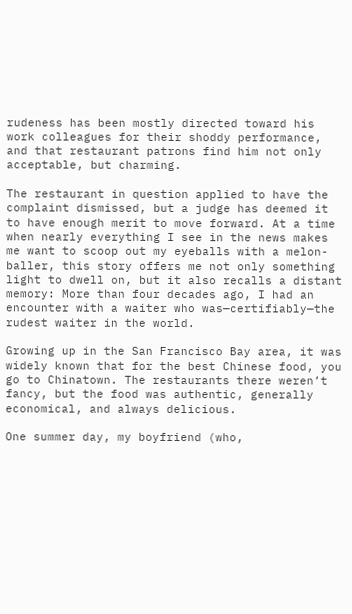rudeness has been mostly directed toward his work colleagues for their shoddy performance, and that restaurant patrons find him not only acceptable, but charming.

The restaurant in question applied to have the complaint dismissed, but a judge has deemed it to have enough merit to move forward. At a time when nearly everything I see in the news makes me want to scoop out my eyeballs with a melon-baller, this story offers me not only something light to dwell on, but it also recalls a distant memory: More than four decades ago, I had an encounter with a waiter who was—certifiably—the rudest waiter in the world.

Growing up in the San Francisco Bay area, it was widely known that for the best Chinese food, you go to Chinatown. The restaurants there weren’t fancy, but the food was authentic, generally economical, and always delicious.

One summer day, my boyfriend (who,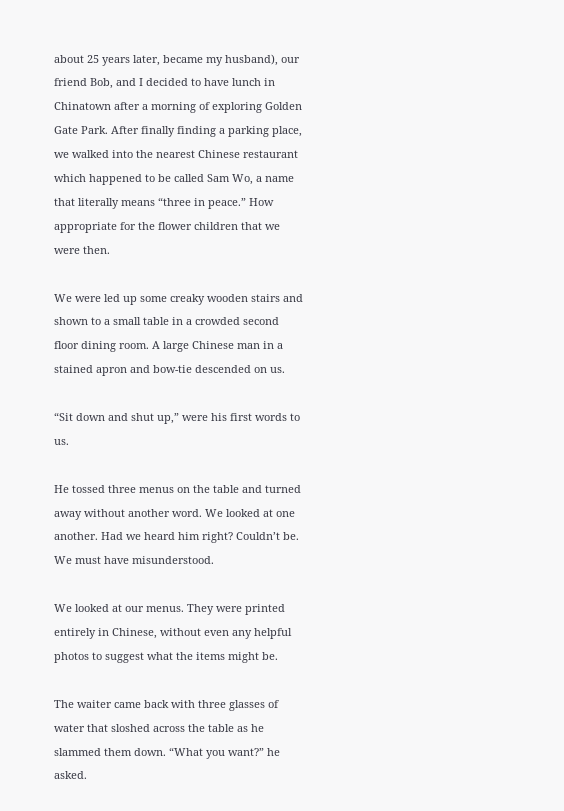about 25 years later, became my husband), our friend Bob, and I decided to have lunch in Chinatown after a morning of exploring Golden Gate Park. After finally finding a parking place, we walked into the nearest Chinese restaurant which happened to be called Sam Wo, a name that literally means “three in peace.” How appropriate for the flower children that we were then.

We were led up some creaky wooden stairs and shown to a small table in a crowded second floor dining room. A large Chinese man in a stained apron and bow-tie descended on us.

“Sit down and shut up,” were his first words to us.

He tossed three menus on the table and turned away without another word. We looked at one another. Had we heard him right? Couldn’t be. We must have misunderstood.

We looked at our menus. They were printed entirely in Chinese, without even any helpful photos to suggest what the items might be.

The waiter came back with three glasses of water that sloshed across the table as he slammed them down. “What you want?” he asked.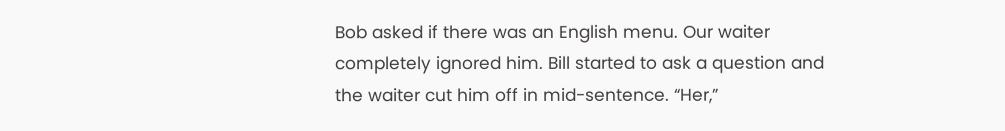Bob asked if there was an English menu. Our waiter completely ignored him. Bill started to ask a question and the waiter cut him off in mid-sentence. “Her,”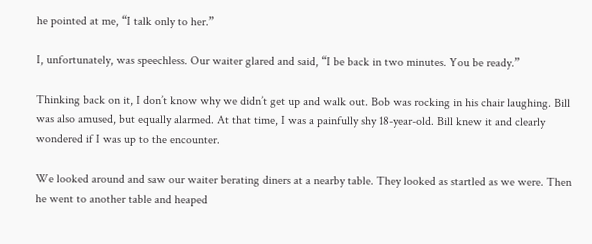he pointed at me, “I talk only to her.”

I, unfortunately, was speechless. Our waiter glared and said, “I be back in two minutes. You be ready.”

Thinking back on it, I don’t know why we didn’t get up and walk out. Bob was rocking in his chair laughing. Bill was also amused, but equally alarmed. At that time, I was a painfully shy 18-year-old. Bill knew it and clearly wondered if I was up to the encounter.

We looked around and saw our waiter berating diners at a nearby table. They looked as startled as we were. Then he went to another table and heaped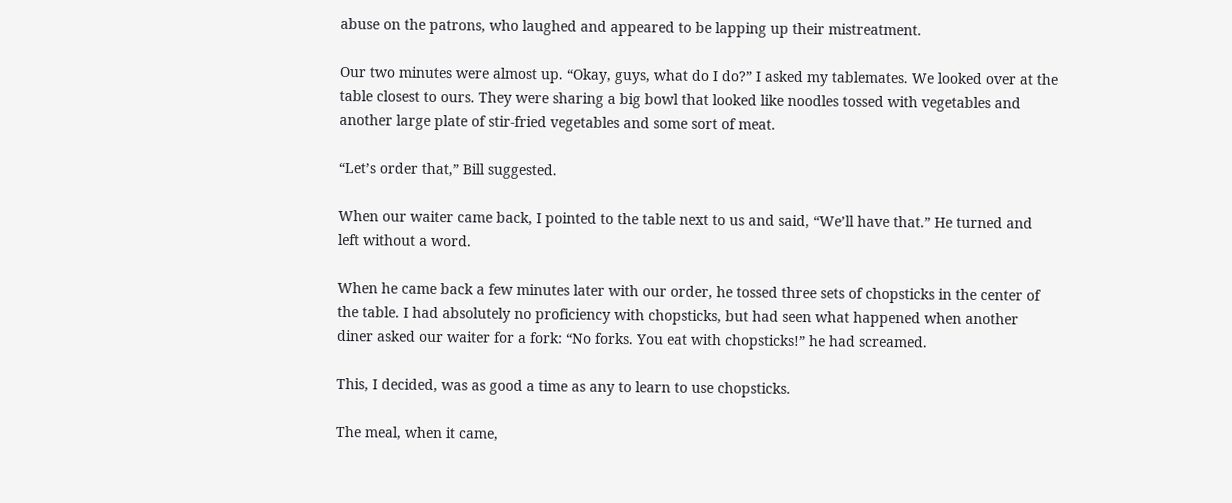abuse on the patrons, who laughed and appeared to be lapping up their mistreatment.

Our two minutes were almost up. “Okay, guys, what do I do?” I asked my tablemates. We looked over at the table closest to ours. They were sharing a big bowl that looked like noodles tossed with vegetables and another large plate of stir-fried vegetables and some sort of meat.

“Let’s order that,” Bill suggested.

When our waiter came back, I pointed to the table next to us and said, “We’ll have that.” He turned and left without a word.

When he came back a few minutes later with our order, he tossed three sets of chopsticks in the center of the table. I had absolutely no proficiency with chopsticks, but had seen what happened when another diner asked our waiter for a fork: “No forks. You eat with chopsticks!” he had screamed.

This, I decided, was as good a time as any to learn to use chopsticks.

The meal, when it came,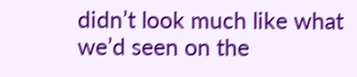didn’t look much like what we’d seen on the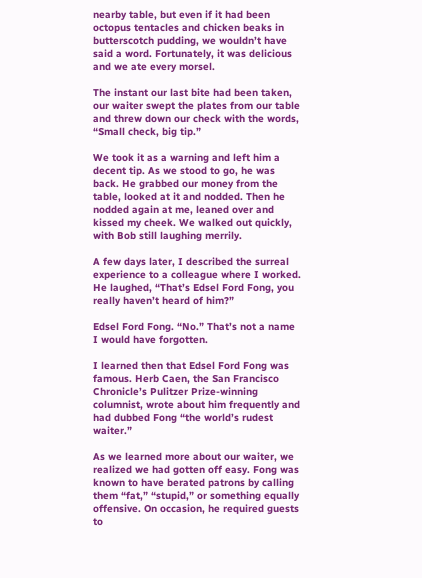nearby table, but even if it had been octopus tentacles and chicken beaks in butterscotch pudding, we wouldn’t have said a word. Fortunately, it was delicious and we ate every morsel.

The instant our last bite had been taken, our waiter swept the plates from our table and threw down our check with the words, “Small check, big tip.”

We took it as a warning and left him a decent tip. As we stood to go, he was back. He grabbed our money from the table, looked at it and nodded. Then he nodded again at me, leaned over and kissed my cheek. We walked out quickly, with Bob still laughing merrily.

A few days later, I described the surreal experience to a colleague where I worked. He laughed, “That’s Edsel Ford Fong, you really haven’t heard of him?”

Edsel Ford Fong. “No.” That’s not a name I would have forgotten.

I learned then that Edsel Ford Fong was famous. Herb Caen, the San Francisco Chronicle’s Pulitzer Prize-winning columnist, wrote about him frequently and had dubbed Fong “the world’s rudest waiter.”

As we learned more about our waiter, we realized we had gotten off easy. Fong was known to have berated patrons by calling them “fat,” “stupid,” or something equally offensive. On occasion, he required guests to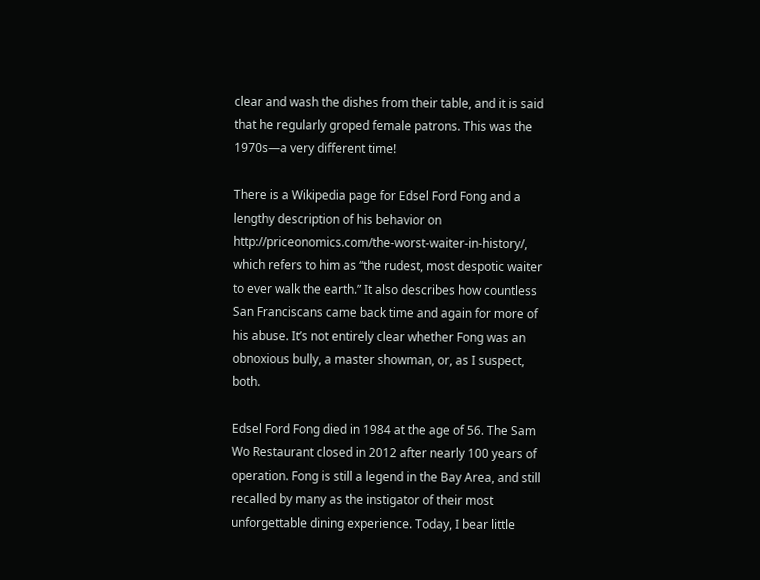clear and wash the dishes from their table, and it is said that he regularly groped female patrons. This was the 1970s—a very different time!

There is a Wikipedia page for Edsel Ford Fong and a lengthy description of his behavior on http://priceonomics.com/the-worst-waiter-in-history/, which refers to him as “the rudest, most despotic waiter to ever walk the earth.” It also describes how countless San Franciscans came back time and again for more of his abuse. It’s not entirely clear whether Fong was an obnoxious bully, a master showman, or, as I suspect, both.

Edsel Ford Fong died in 1984 at the age of 56. The Sam Wo Restaurant closed in 2012 after nearly 100 years of operation. Fong is still a legend in the Bay Area, and still recalled by many as the instigator of their most unforgettable dining experience. Today, I bear little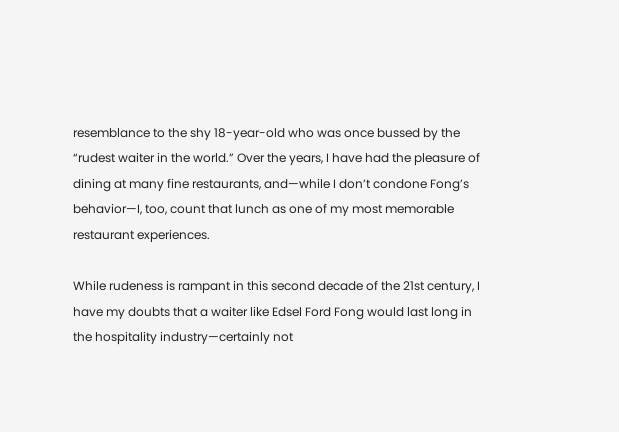resemblance to the shy 18-year-old who was once bussed by the “rudest waiter in the world.” Over the years, I have had the pleasure of dining at many fine restaurants, and—while I don’t condone Fong’s behavior—I, too, count that lunch as one of my most memorable restaurant experiences.

While rudeness is rampant in this second decade of the 21st century, I have my doubts that a waiter like Edsel Ford Fong would last long in the hospitality industry—certainly not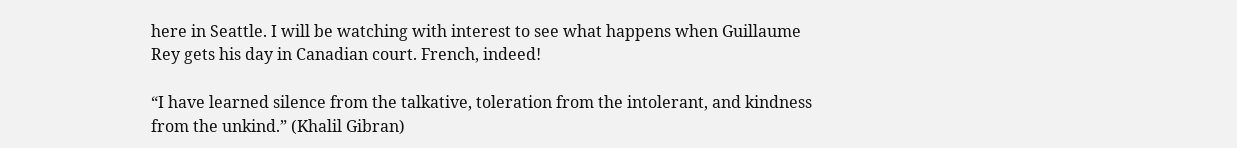here in Seattle. I will be watching with interest to see what happens when Guillaume Rey gets his day in Canadian court. French, indeed!

“I have learned silence from the talkative, toleration from the intolerant, and kindness from the unkind.” (Khalil Gibran)